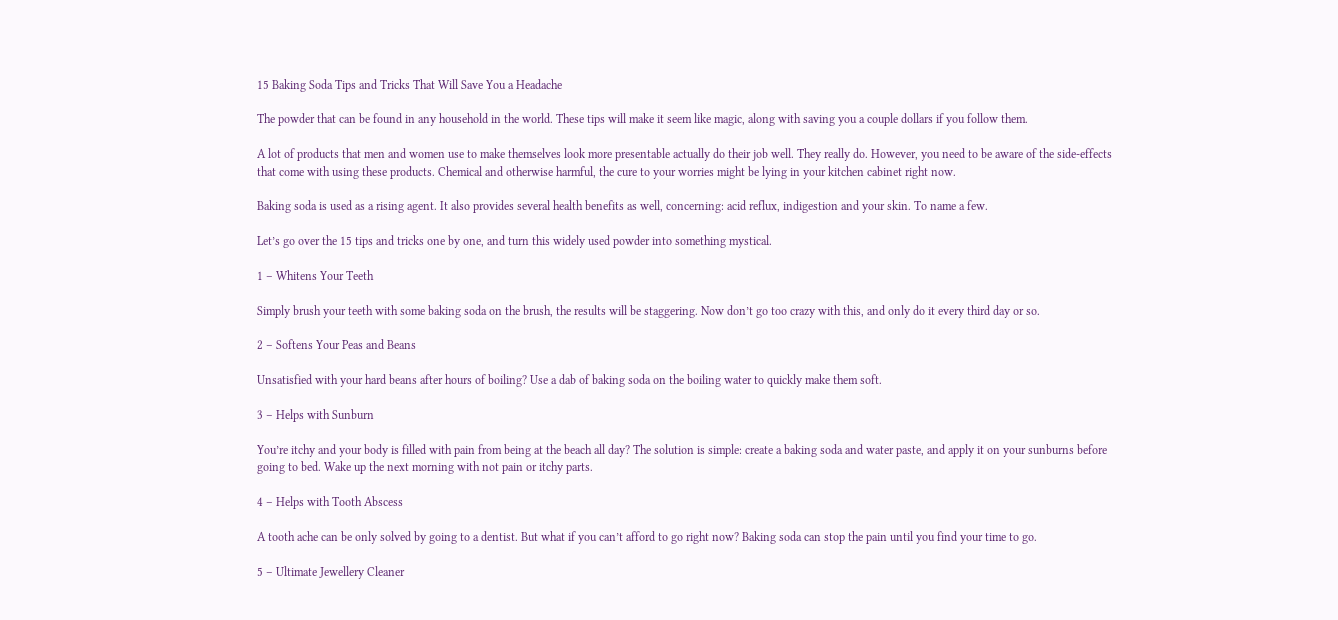15 Baking Soda Tips and Tricks That Will Save You a Headache

The powder that can be found in any household in the world. These tips will make it seem like magic, along with saving you a couple dollars if you follow them.

A lot of products that men and women use to make themselves look more presentable actually do their job well. They really do. However, you need to be aware of the side-effects that come with using these products. Chemical and otherwise harmful, the cure to your worries might be lying in your kitchen cabinet right now.

Baking soda is used as a rising agent. It also provides several health benefits as well, concerning: acid reflux, indigestion and your skin. To name a few.

Let’s go over the 15 tips and tricks one by one, and turn this widely used powder into something mystical.

1 – Whitens Your Teeth

Simply brush your teeth with some baking soda on the brush, the results will be staggering. Now don’t go too crazy with this, and only do it every third day or so.

2 – Softens Your Peas and Beans

Unsatisfied with your hard beans after hours of boiling? Use a dab of baking soda on the boiling water to quickly make them soft.

3 – Helps with Sunburn

You’re itchy and your body is filled with pain from being at the beach all day? The solution is simple: create a baking soda and water paste, and apply it on your sunburns before going to bed. Wake up the next morning with not pain or itchy parts.

4 – Helps with Tooth Abscess

A tooth ache can be only solved by going to a dentist. But what if you can’t afford to go right now? Baking soda can stop the pain until you find your time to go.

5 – Ultimate Jewellery Cleaner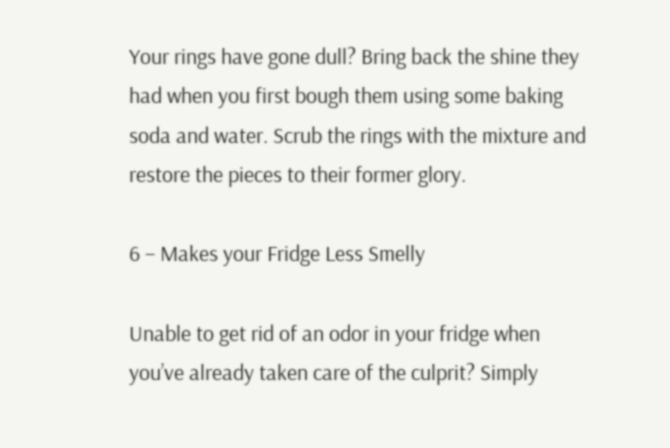Your rings have gone dull? Bring back the shine they had when you first bough them using some baking soda and water. Scrub the rings with the mixture and restore the pieces to their former glory.

6 – Makes your Fridge Less Smelly

Unable to get rid of an odor in your fridge when you’ve already taken care of the culprit? Simply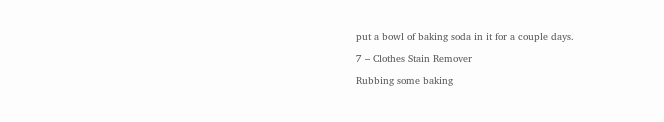put a bowl of baking soda in it for a couple days.

7 – Clothes Stain Remover

Rubbing some baking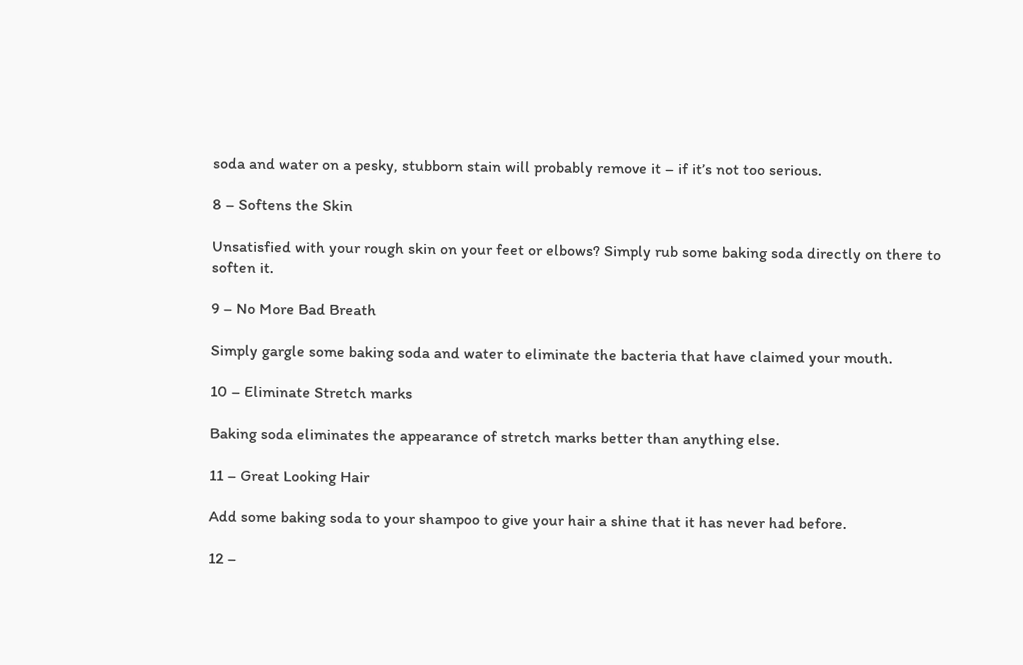soda and water on a pesky, stubborn stain will probably remove it – if it’s not too serious.

8 – Softens the Skin

Unsatisfied with your rough skin on your feet or elbows? Simply rub some baking soda directly on there to soften it.

9 – No More Bad Breath

Simply gargle some baking soda and water to eliminate the bacteria that have claimed your mouth.

10 – Eliminate Stretch marks

Baking soda eliminates the appearance of stretch marks better than anything else.

11 – Great Looking Hair

Add some baking soda to your shampoo to give your hair a shine that it has never had before.

12 –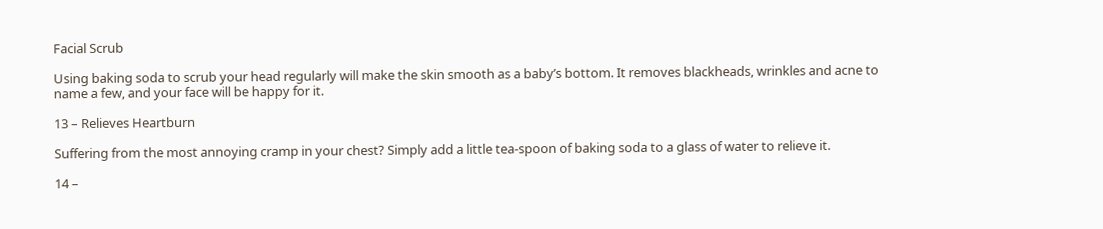Facial Scrub

Using baking soda to scrub your head regularly will make the skin smooth as a baby’s bottom. It removes blackheads, wrinkles and acne to name a few, and your face will be happy for it.

13 – Relieves Heartburn

Suffering from the most annoying cramp in your chest? Simply add a little tea-spoon of baking soda to a glass of water to relieve it.

14 –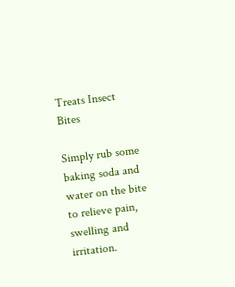Treats Insect Bites

Simply rub some baking soda and water on the bite to relieve pain, swelling and irritation.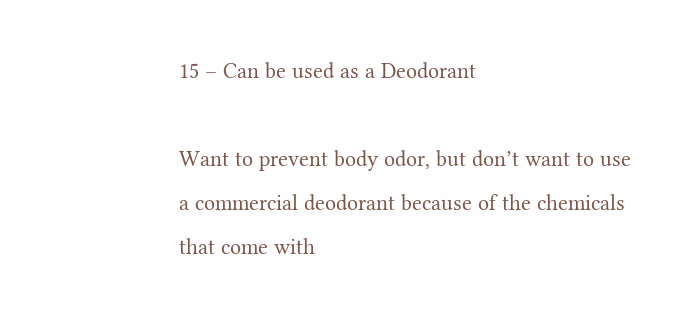15 – Can be used as a Deodorant

Want to prevent body odor, but don’t want to use a commercial deodorant because of the chemicals that come with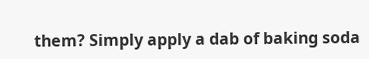them? Simply apply a dab of baking soda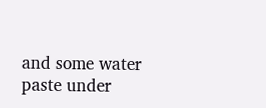and some water paste under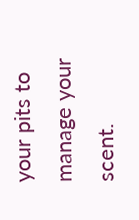your pits to manage your scent.